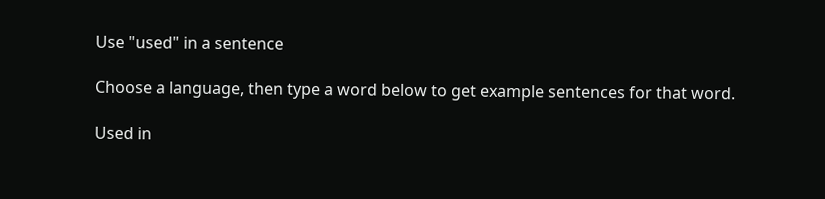Use "used" in a sentence

Choose a language, then type a word below to get example sentences for that word.

Used in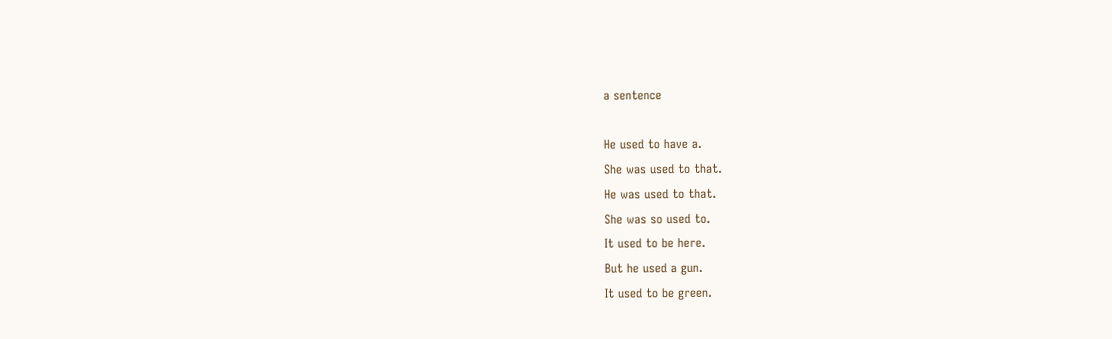a sentence

He used to have a.
She was used to that.
He was used to that.
She was so used to.
It used to be here.
But he used a gun.
It used to be green.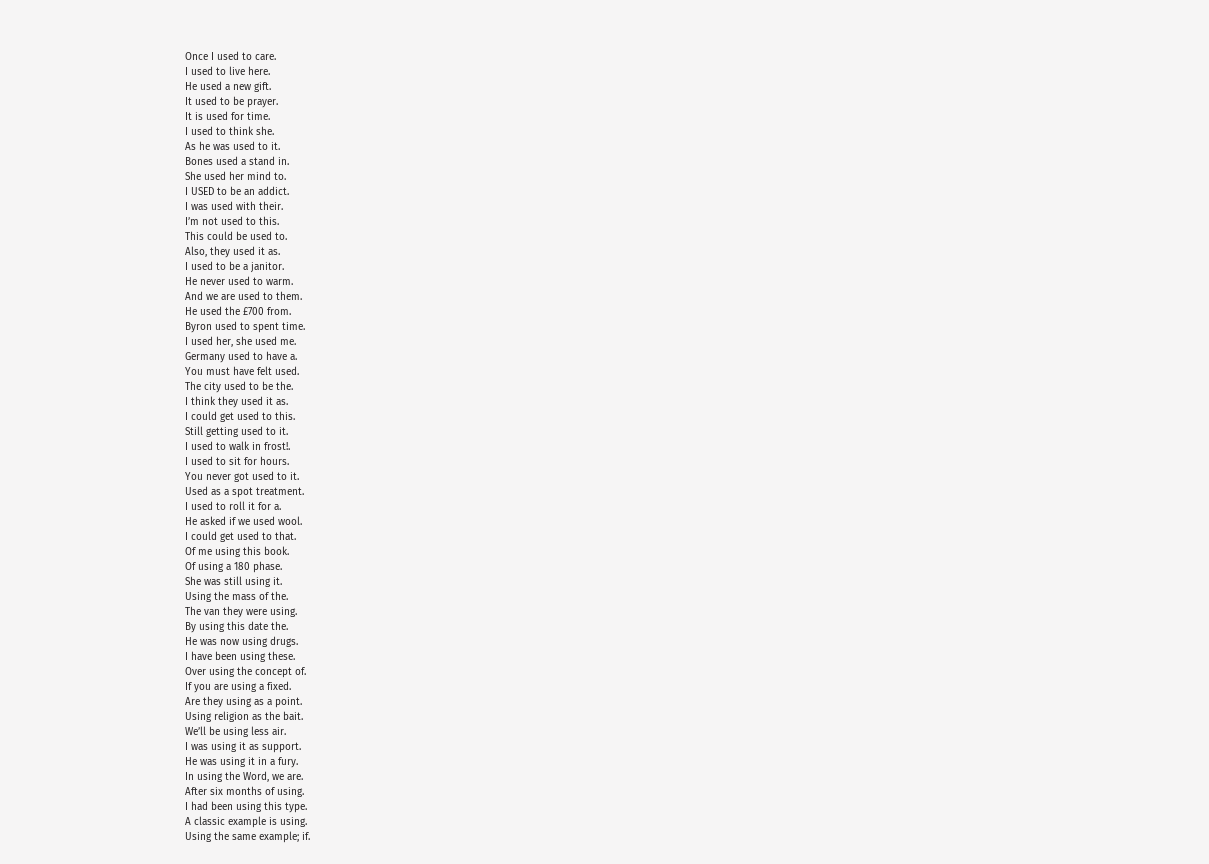Once I used to care.
I used to live here.
He used a new gift.
It used to be prayer.
It is used for time.
I used to think she.
As he was used to it.
Bones used a stand in.
She used her mind to.
I USED to be an addict.
I was used with their.
I’m not used to this.
This could be used to.
Also, they used it as.
I used to be a janitor.
He never used to warm.
And we are used to them.
He used the £700 from.
Byron used to spent time.
I used her, she used me.
Germany used to have a.
You must have felt used.
The city used to be the.
I think they used it as.
I could get used to this.
Still getting used to it.
I used to walk in frost!.
I used to sit for hours.
You never got used to it.
Used as a spot treatment.
I used to roll it for a.
He asked if we used wool.
I could get used to that.
Of me using this book.
Of using a 180 phase.
She was still using it.
Using the mass of the.
The van they were using.
By using this date the.
He was now using drugs.
I have been using these.
Over using the concept of.
If you are using a fixed.
Are they using as a point.
Using religion as the bait.
We’ll be using less air.
I was using it as support.
He was using it in a fury.
In using the Word, we are.
After six months of using.
I had been using this type.
A classic example is using.
Using the same example; if.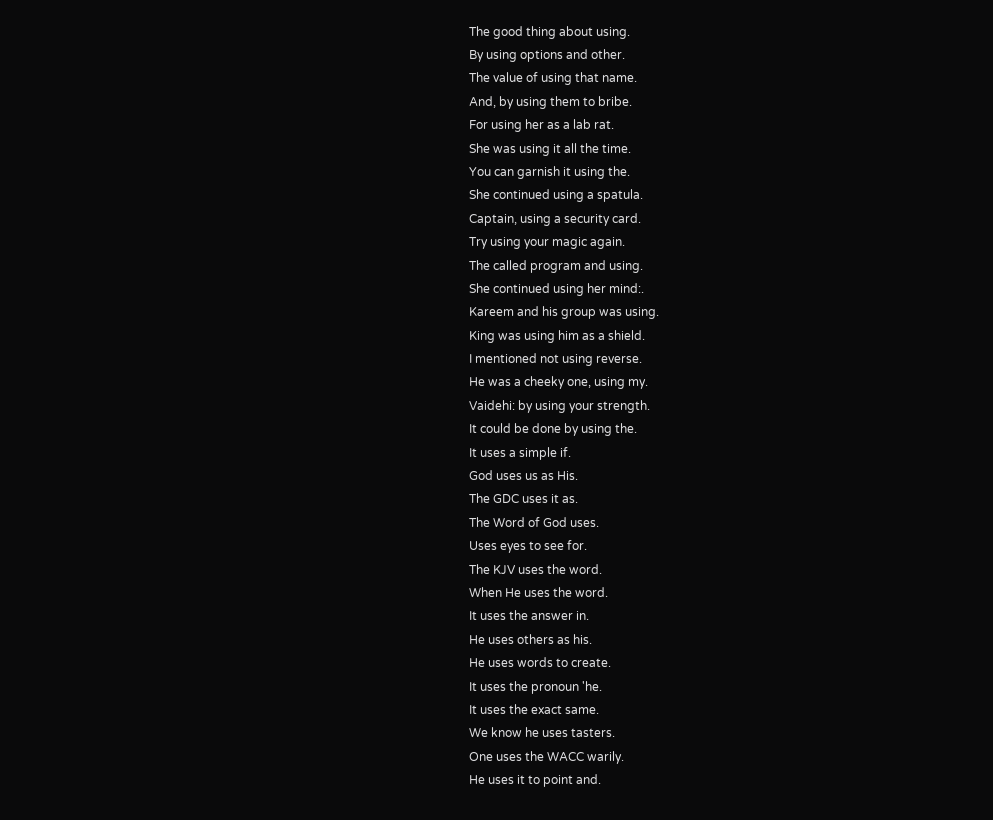The good thing about using.
By using options and other.
The value of using that name.
And, by using them to bribe.
For using her as a lab rat.
She was using it all the time.
You can garnish it using the.
She continued using a spatula.
Captain, using a security card.
Try using your magic again.
The called program and using.
She continued using her mind:.
Kareem and his group was using.
King was using him as a shield.
I mentioned not using reverse.
He was a cheeky one, using my.
Vaidehi: by using your strength.
It could be done by using the.
It uses a simple if.
God uses us as His.
The GDC uses it as.
The Word of God uses.
Uses eyes to see for.
The KJV uses the word.
When He uses the word.
It uses the answer in.
He uses others as his.
He uses words to create.
It uses the pronoun 'he.
It uses the exact same.
We know he uses tasters.
One uses the WACC warily.
He uses it to point and.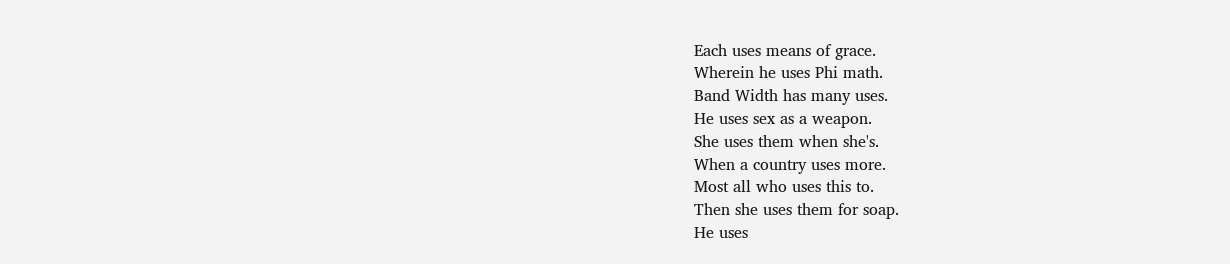Each uses means of grace.
Wherein he uses Phi math.
Band Width has many uses.
He uses sex as a weapon.
She uses them when she's.
When a country uses more.
Most all who uses this to.
Then she uses them for soap.
He uses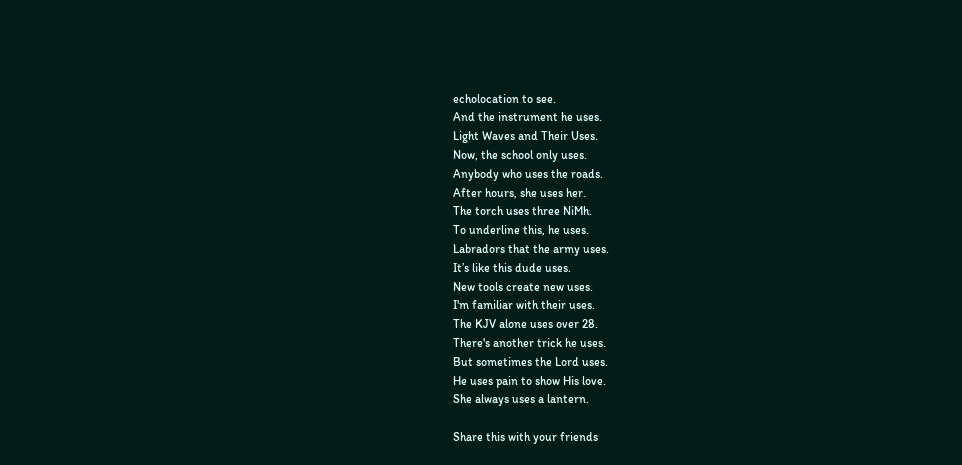echolocation to see.
And the instrument he uses.
Light Waves and Their Uses.
Now, the school only uses.
Anybody who uses the roads.
After hours, she uses her.
The torch uses three NiMh.
To underline this, he uses.
Labradors that the army uses.
It’s like this dude uses.
New tools create new uses.
I'm familiar with their uses.
The KJV alone uses over 28.
There's another trick he uses.
But sometimes the Lord uses.
He uses pain to show His love.
She always uses a lantern.

Share this with your friends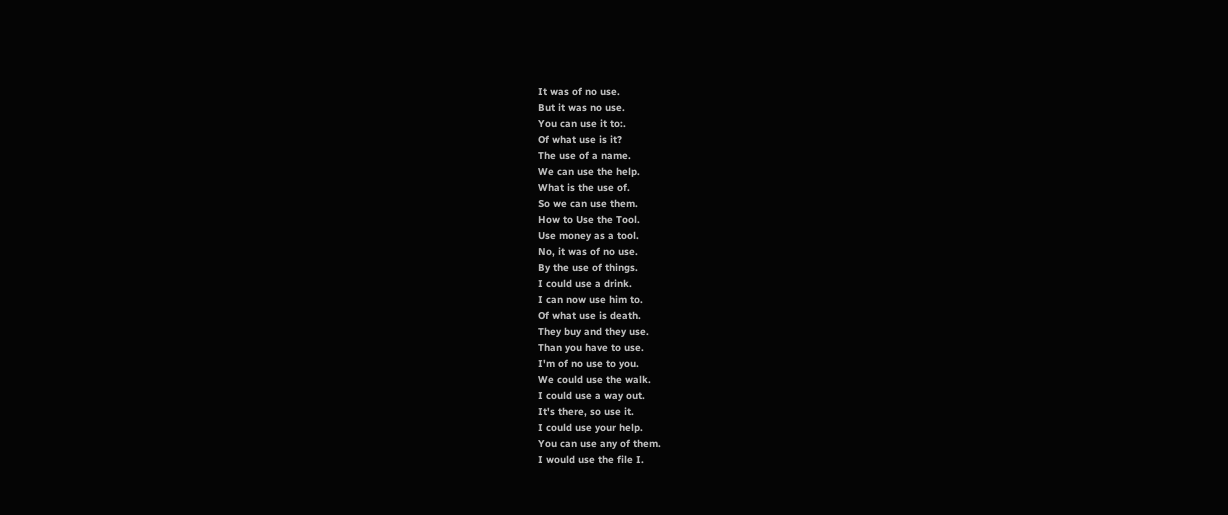It was of no use.
But it was no use.
You can use it to:.
Of what use is it?
The use of a name.
We can use the help.
What is the use of.
So we can use them.
How to Use the Tool.
Use money as a tool.
No, it was of no use.
By the use of things.
I could use a drink.
I can now use him to.
Of what use is death.
They buy and they use.
Than you have to use.
I'm of no use to you.
We could use the walk.
I could use a way out.
It's there, so use it.
I could use your help.
You can use any of them.
I would use the file I.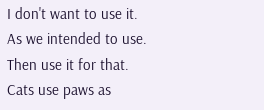I don't want to use it.
As we intended to use.
Then use it for that.
Cats use paws as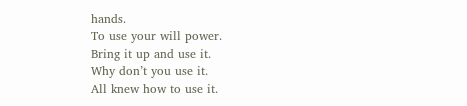hands.
To use your will power.
Bring it up and use it.
Why don’t you use it.
All knew how to use it.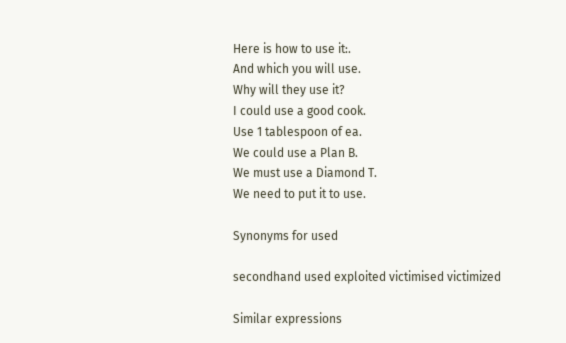Here is how to use it:.
And which you will use.
Why will they use it?
I could use a good cook.
Use 1 tablespoon of ea.
We could use a Plan B.
We must use a Diamond T.
We need to put it to use.

Synonyms for used

secondhand used exploited victimised victimized

Similar expressions